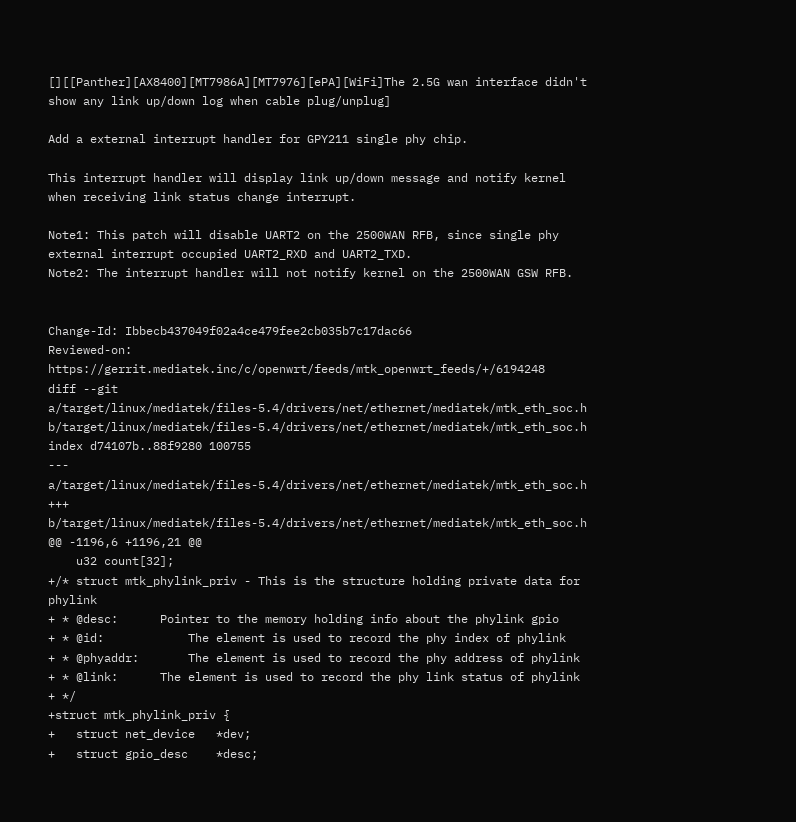[][[Panther][AX8400][MT7986A][MT7976][ePA][WiFi]The 2.5G wan interface didn't show any link up/down log when cable plug/unplug]

Add a external interrupt handler for GPY211 single phy chip.

This interrupt handler will display link up/down message and notify kernel when receiving link status change interrupt.

Note1: This patch will disable UART2 on the 2500WAN RFB, since single phy external interrupt occupied UART2_RXD and UART2_TXD.
Note2: The interrupt handler will not notify kernel on the 2500WAN GSW RFB.


Change-Id: Ibbecb437049f02a4ce479fee2cb035b7c17dac66
Reviewed-on: https://gerrit.mediatek.inc/c/openwrt/feeds/mtk_openwrt_feeds/+/6194248
diff --git a/target/linux/mediatek/files-5.4/drivers/net/ethernet/mediatek/mtk_eth_soc.h b/target/linux/mediatek/files-5.4/drivers/net/ethernet/mediatek/mtk_eth_soc.h
index d74107b..88f9280 100755
--- a/target/linux/mediatek/files-5.4/drivers/net/ethernet/mediatek/mtk_eth_soc.h
+++ b/target/linux/mediatek/files-5.4/drivers/net/ethernet/mediatek/mtk_eth_soc.h
@@ -1196,6 +1196,21 @@
    u32 count[32];
+/* struct mtk_phylink_priv - This is the structure holding private data for phylink
+ * @desc:      Pointer to the memory holding info about the phylink gpio
+ * @id:            The element is used to record the phy index of phylink
+ * @phyaddr:       The element is used to record the phy address of phylink
+ * @link:      The element is used to record the phy link status of phylink
+ */
+struct mtk_phylink_priv {
+   struct net_device   *dev;
+   struct gpio_desc    *desc;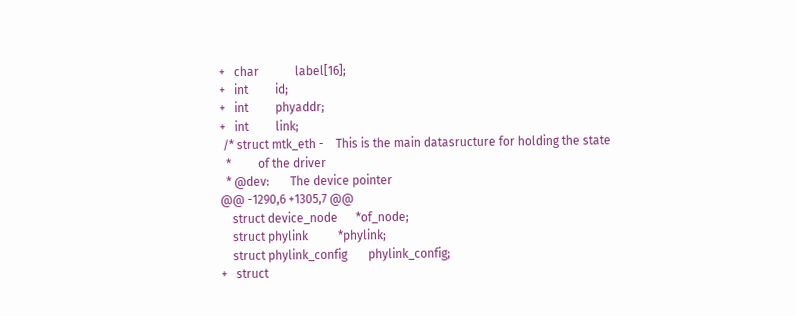+   char            label[16];
+   int         id;
+   int         phyaddr;
+   int         link;
 /* struct mtk_eth -    This is the main datasructure for holding the state
  *         of the driver
  * @dev:       The device pointer
@@ -1290,6 +1305,7 @@
    struct device_node      *of_node;
    struct phylink          *phylink;
    struct phylink_config       phylink_config;
+   struct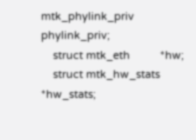mtk_phylink_priv     phylink_priv;
    struct mtk_eth          *hw;
    struct mtk_hw_stats     *hw_stats;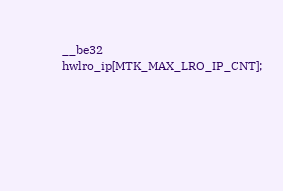__be32              hwlro_ip[MTK_MAX_LRO_IP_CNT];